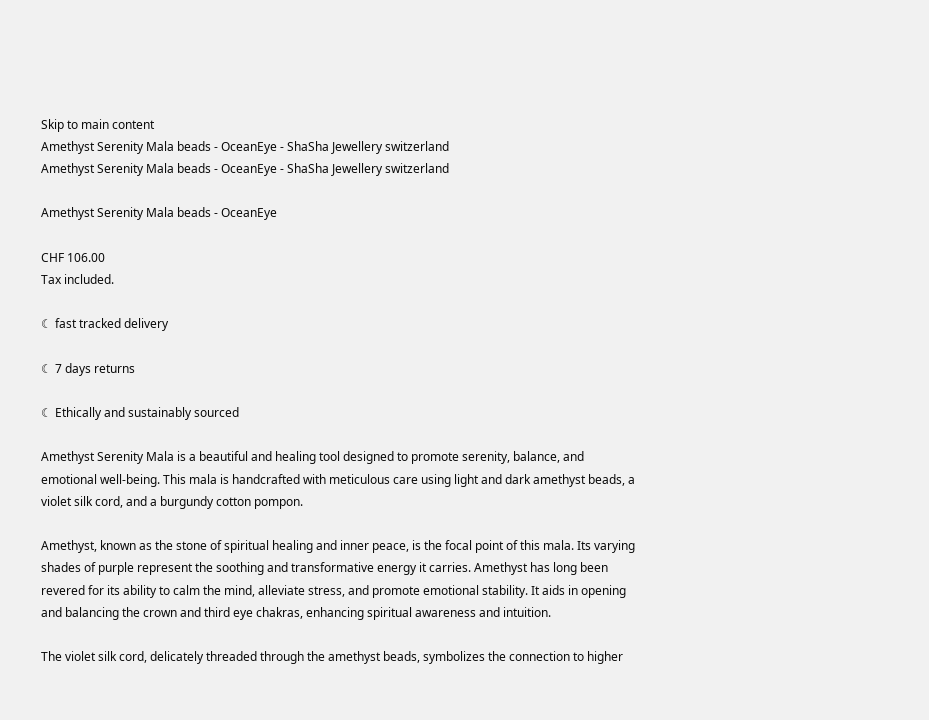Skip to main content
Amethyst Serenity Mala beads - OceanEye - ShaSha Jewellery switzerland
Amethyst Serenity Mala beads - OceanEye - ShaSha Jewellery switzerland

Amethyst Serenity Mala beads - OceanEye

CHF 106.00
Tax included.

☾ fast tracked delivery

☾ 7 days returns

☾ Ethically and sustainably sourced

Amethyst Serenity Mala is a beautiful and healing tool designed to promote serenity, balance, and emotional well-being. This mala is handcrafted with meticulous care using light and dark amethyst beads, a violet silk cord, and a burgundy cotton pompon.

Amethyst, known as the stone of spiritual healing and inner peace, is the focal point of this mala. Its varying shades of purple represent the soothing and transformative energy it carries. Amethyst has long been revered for its ability to calm the mind, alleviate stress, and promote emotional stability. It aids in opening and balancing the crown and third eye chakras, enhancing spiritual awareness and intuition.

The violet silk cord, delicately threaded through the amethyst beads, symbolizes the connection to higher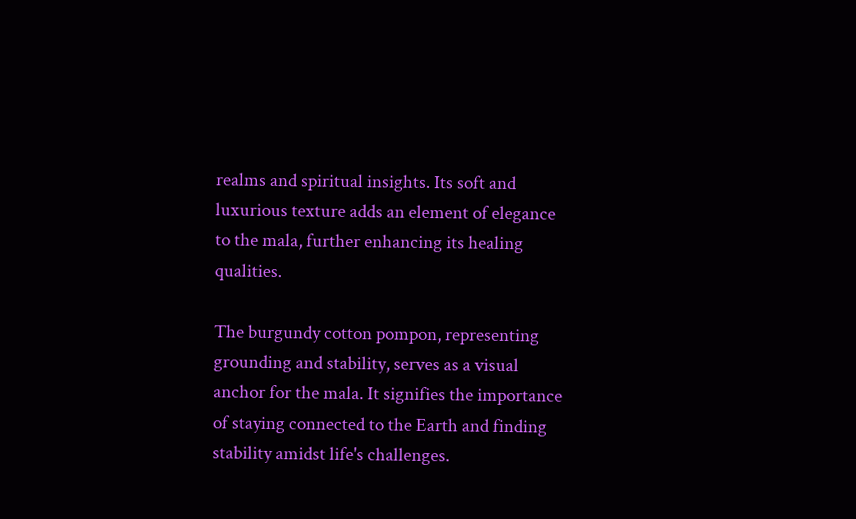realms and spiritual insights. Its soft and luxurious texture adds an element of elegance to the mala, further enhancing its healing qualities.

The burgundy cotton pompon, representing grounding and stability, serves as a visual anchor for the mala. It signifies the importance of staying connected to the Earth and finding stability amidst life's challenges.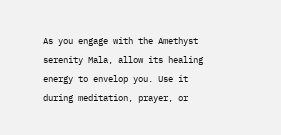As you engage with the Amethyst serenity Mala, allow its healing energy to envelop you. Use it during meditation, prayer, or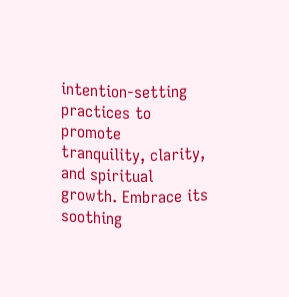intention-setting practices to promote tranquility, clarity, and spiritual growth. Embrace its soothing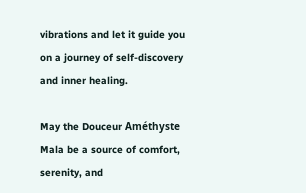vibrations and let it guide you on a journey of self-discovery and inner healing.

May the Douceur Améthyste Mala be a source of comfort, serenity, and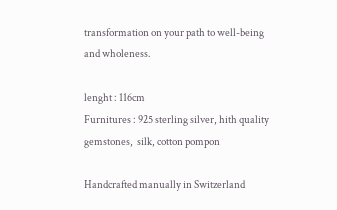transformation on your path to well-being and wholeness.

lenght : 116cm
Furnitures : 925 sterling silver, hith quality gemstones,  silk, cotton pompon

Handcrafted manually in Switzerland